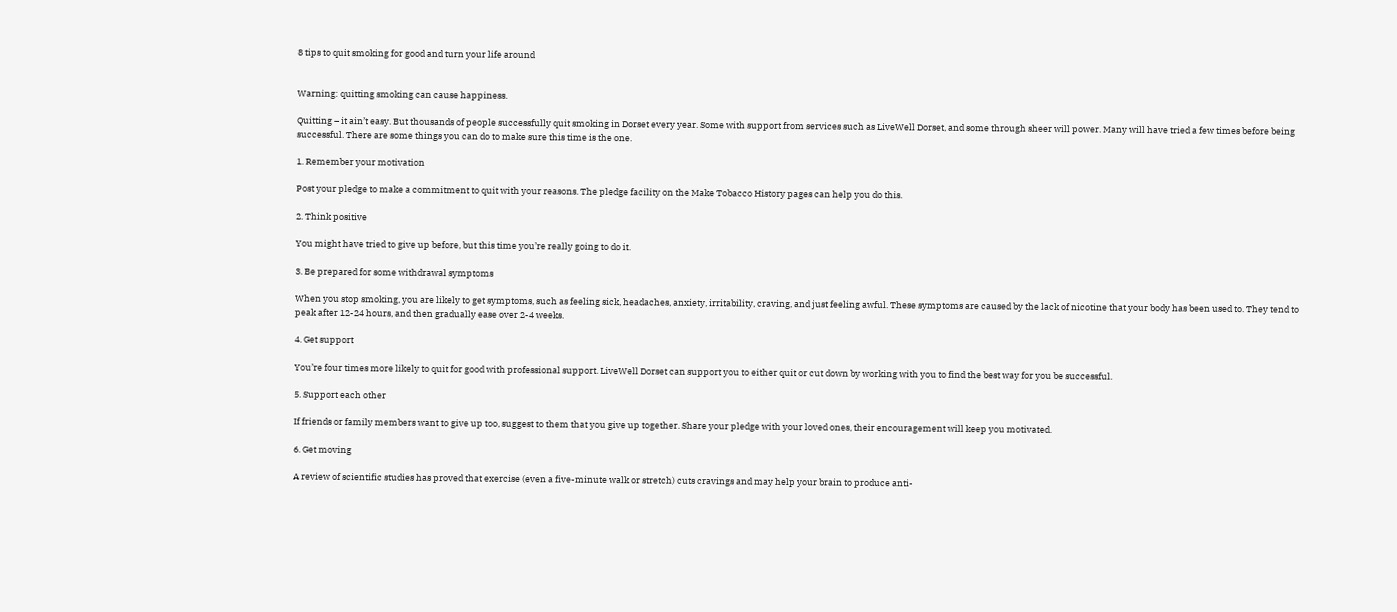8 tips to quit smoking for good and turn your life around


Warning: quitting smoking can cause happiness.

Quitting – it ain’t easy. But thousands of people successfully quit smoking in Dorset every year. Some with support from services such as LiveWell Dorset, and some through sheer will power. Many will have tried a few times before being successful. There are some things you can do to make sure this time is the one.

1. Remember your motivation

Post your pledge to make a commitment to quit with your reasons. The pledge facility on the Make Tobacco History pages can help you do this.

2. Think positive

You might have tried to give up before, but this time you’re really going to do it.

3. Be prepared for some withdrawal symptoms

When you stop smoking, you are likely to get symptoms, such as feeling sick, headaches, anxiety, irritability, craving, and just feeling awful. These symptoms are caused by the lack of nicotine that your body has been used to. They tend to peak after 12-24 hours, and then gradually ease over 2-4 weeks.

4. Get support

You’re four times more likely to quit for good with professional support. LiveWell Dorset can support you to either quit or cut down by working with you to find the best way for you be successful.

5. Support each other

If friends or family members want to give up too, suggest to them that you give up together. Share your pledge with your loved ones, their encouragement will keep you motivated.

6. Get moving

A review of scientific studies has proved that exercise (even a five-minute walk or stretch) cuts cravings and may help your brain to produce anti-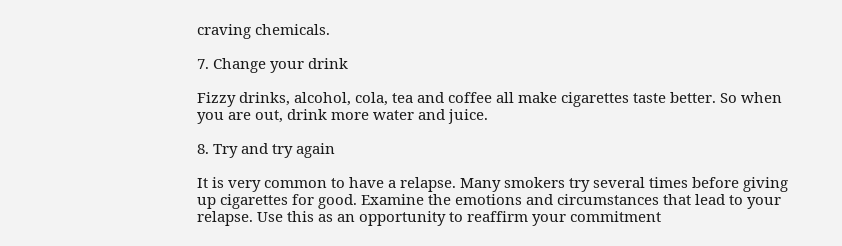craving chemicals.

7. Change your drink

Fizzy drinks, alcohol, cola, tea and coffee all make cigarettes taste better. So when you are out, drink more water and juice.

8. Try and try again

It is very common to have a relapse. Many smokers try several times before giving up cigarettes for good. Examine the emotions and circumstances that lead to your relapse. Use this as an opportunity to reaffirm your commitment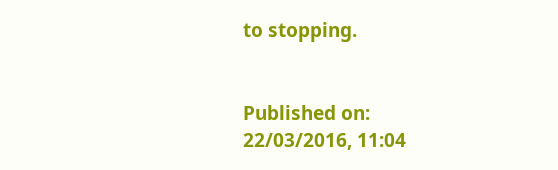to stopping.


Published on:
22/03/2016, 11:04